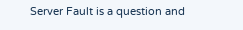Server Fault is a question and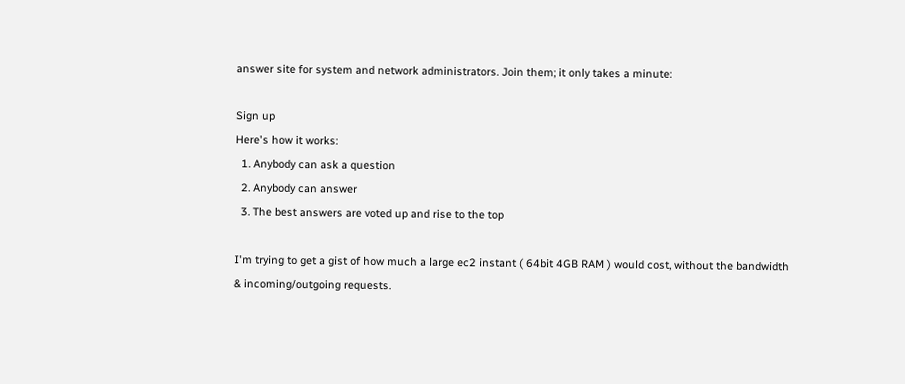answer site for system and network administrators. Join them; it only takes a minute:

Sign up
Here's how it works:
  1. Anybody can ask a question
  2. Anybody can answer
  3. The best answers are voted up and rise to the top

I'm trying to get a gist of how much a large ec2 instant ( 64bit 4GB RAM ) would cost, without the bandwidth & incoming/outgoing requests.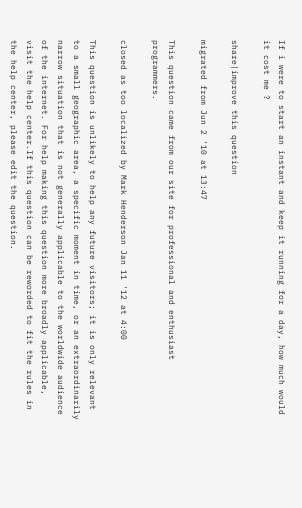If i were to start an instant and keep it running for a day, how much would it cost me ?

share|improve this question

migrated from Jun 2 '10 at 13:47

This question came from our site for professional and enthusiast programmers.

closed as too localized by Mark Henderson Jan 11 '12 at 4:00

This question is unlikely to help any future visitors; it is only relevant to a small geographic area, a specific moment in time, or an extraordinarily narrow situation that is not generally applicable to the worldwide audience of the internet. For help making this question more broadly applicable, visit the help center.If this question can be reworded to fit the rules in the help center, please edit the question.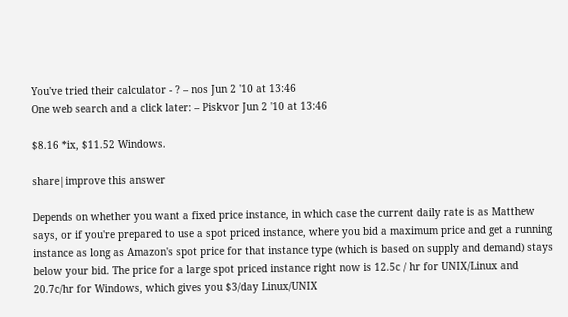You've tried their calculator - ? – nos Jun 2 '10 at 13:46
One web search and a click later: – Piskvor Jun 2 '10 at 13:46

$8.16 *ix, $11.52 Windows.

share|improve this answer

Depends on whether you want a fixed price instance, in which case the current daily rate is as Matthew says, or if you're prepared to use a spot priced instance, where you bid a maximum price and get a running instance as long as Amazon's spot price for that instance type (which is based on supply and demand) stays below your bid. The price for a large spot priced instance right now is 12.5c / hr for UNIX/Linux and 20.7c/hr for Windows, which gives you $3/day Linux/UNIX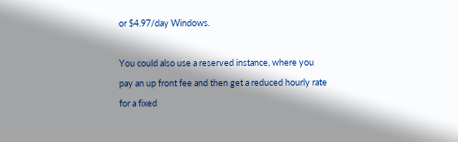or $4.97/day Windows.

You could also use a reserved instance, where you pay an up front fee and then get a reduced hourly rate for a fixed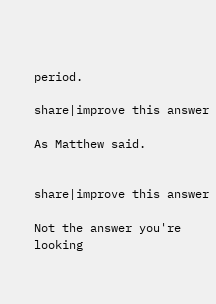period.

share|improve this answer

As Matthew said.


share|improve this answer

Not the answer you're looking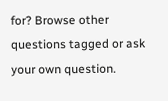for? Browse other questions tagged or ask your own question.